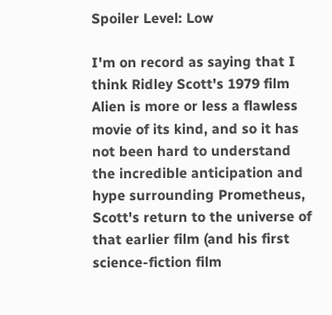Spoiler Level: Low

I'm on record as saying that I think Ridley Scott's 1979 film Alien is more or less a flawless movie of its kind, and so it has not been hard to understand the incredible anticipation and hype surrounding Prometheus, Scott's return to the universe of that earlier film (and his first science-fiction film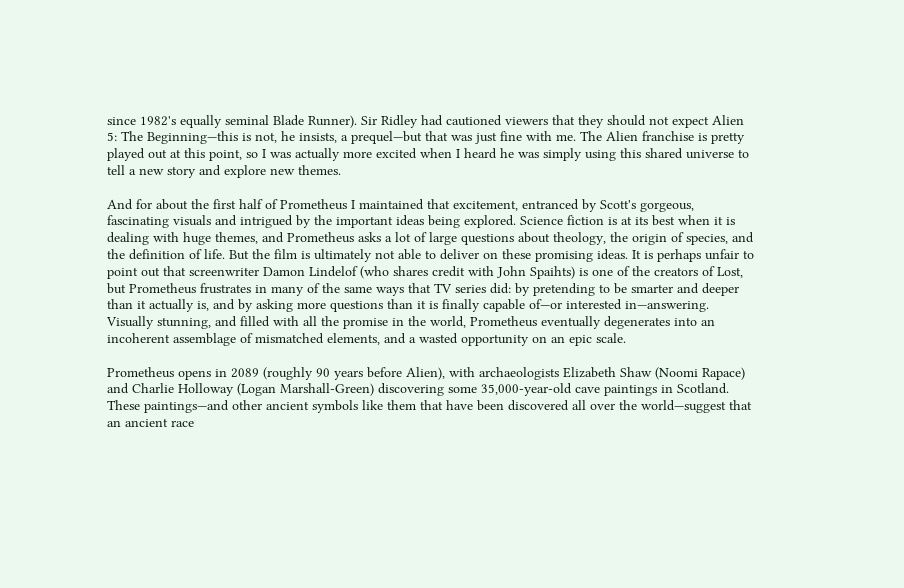since 1982's equally seminal Blade Runner). Sir Ridley had cautioned viewers that they should not expect Alien 5: The Beginning—this is not, he insists, a prequel—but that was just fine with me. The Alien franchise is pretty played out at this point, so I was actually more excited when I heard he was simply using this shared universe to tell a new story and explore new themes.

And for about the first half of Prometheus I maintained that excitement, entranced by Scott's gorgeous, fascinating visuals and intrigued by the important ideas being explored. Science fiction is at its best when it is dealing with huge themes, and Prometheus asks a lot of large questions about theology, the origin of species, and the definition of life. But the film is ultimately not able to deliver on these promising ideas. It is perhaps unfair to point out that screenwriter Damon Lindelof (who shares credit with John Spaihts) is one of the creators of Lost, but Prometheus frustrates in many of the same ways that TV series did: by pretending to be smarter and deeper than it actually is, and by asking more questions than it is finally capable of—or interested in—answering. Visually stunning, and filled with all the promise in the world, Prometheus eventually degenerates into an incoherent assemblage of mismatched elements, and a wasted opportunity on an epic scale.

Prometheus opens in 2089 (roughly 90 years before Alien), with archaeologists Elizabeth Shaw (Noomi Rapace) and Charlie Holloway (Logan Marshall-Green) discovering some 35,000-year-old cave paintings in Scotland. These paintings—and other ancient symbols like them that have been discovered all over the world—suggest that an ancient race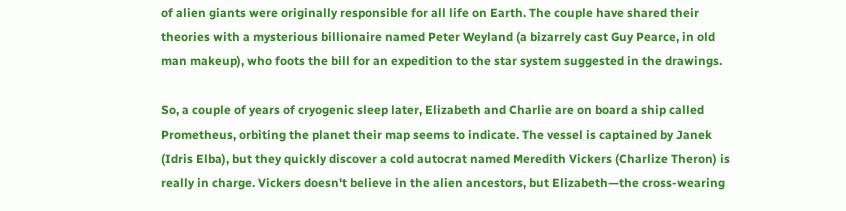of alien giants were originally responsible for all life on Earth. The couple have shared their theories with a mysterious billionaire named Peter Weyland (a bizarrely cast Guy Pearce, in old man makeup), who foots the bill for an expedition to the star system suggested in the drawings.

So, a couple of years of cryogenic sleep later, Elizabeth and Charlie are on board a ship called Prometheus, orbiting the planet their map seems to indicate. The vessel is captained by Janek (Idris Elba), but they quickly discover a cold autocrat named Meredith Vickers (Charlize Theron) is really in charge. Vickers doesn't believe in the alien ancestors, but Elizabeth—the cross-wearing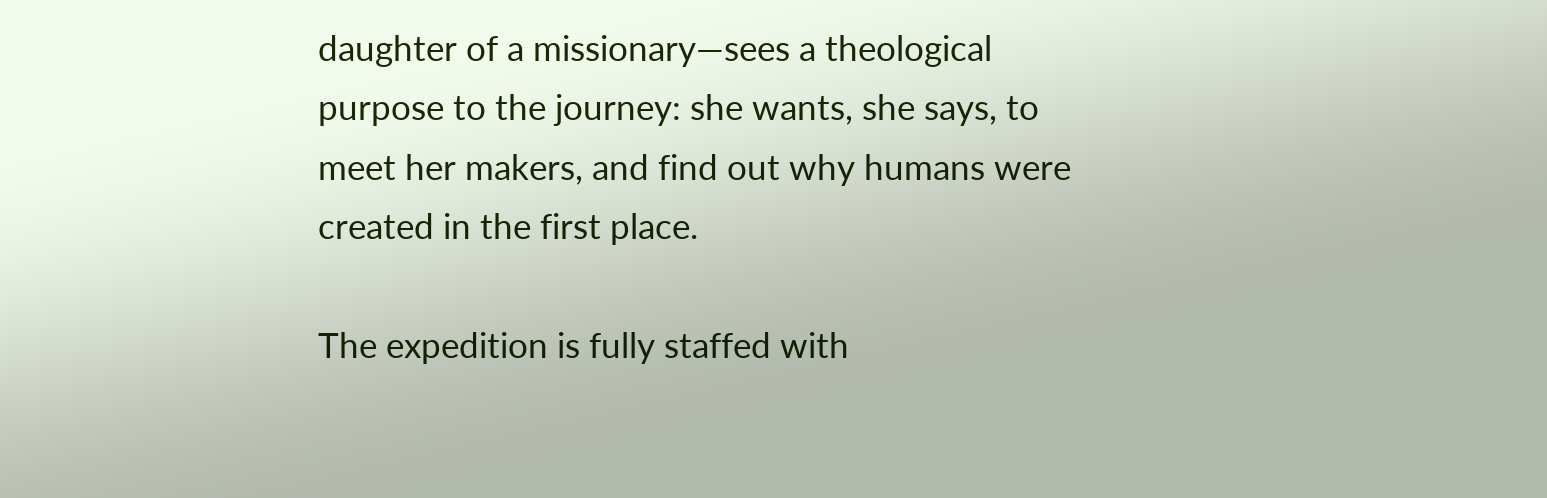daughter of a missionary—sees a theological purpose to the journey: she wants, she says, to meet her makers, and find out why humans were created in the first place.

The expedition is fully staffed with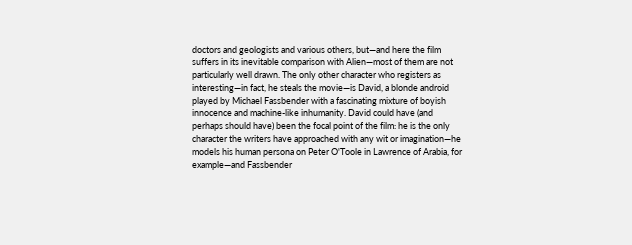doctors and geologists and various others, but—and here the film suffers in its inevitable comparison with Alien—most of them are not particularly well drawn. The only other character who registers as interesting—in fact, he steals the movie—is David, a blonde android played by Michael Fassbender with a fascinating mixture of boyish innocence and machine-like inhumanity. David could have (and perhaps should have) been the focal point of the film: he is the only character the writers have approached with any wit or imagination—he models his human persona on Peter O'Toole in Lawrence of Arabia, for example—and Fassbender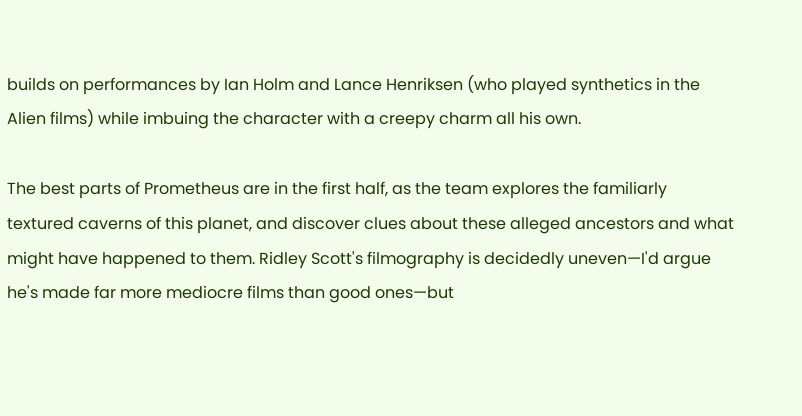builds on performances by Ian Holm and Lance Henriksen (who played synthetics in the Alien films) while imbuing the character with a creepy charm all his own.

The best parts of Prometheus are in the first half, as the team explores the familiarly textured caverns of this planet, and discover clues about these alleged ancestors and what might have happened to them. Ridley Scott's filmography is decidedly uneven—I'd argue he's made far more mediocre films than good ones—but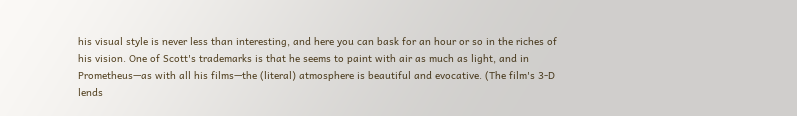his visual style is never less than interesting, and here you can bask for an hour or so in the riches of his vision. One of Scott's trademarks is that he seems to paint with air as much as light, and in Prometheus—as with all his films—the (literal) atmosphere is beautiful and evocative. (The film's 3-D lends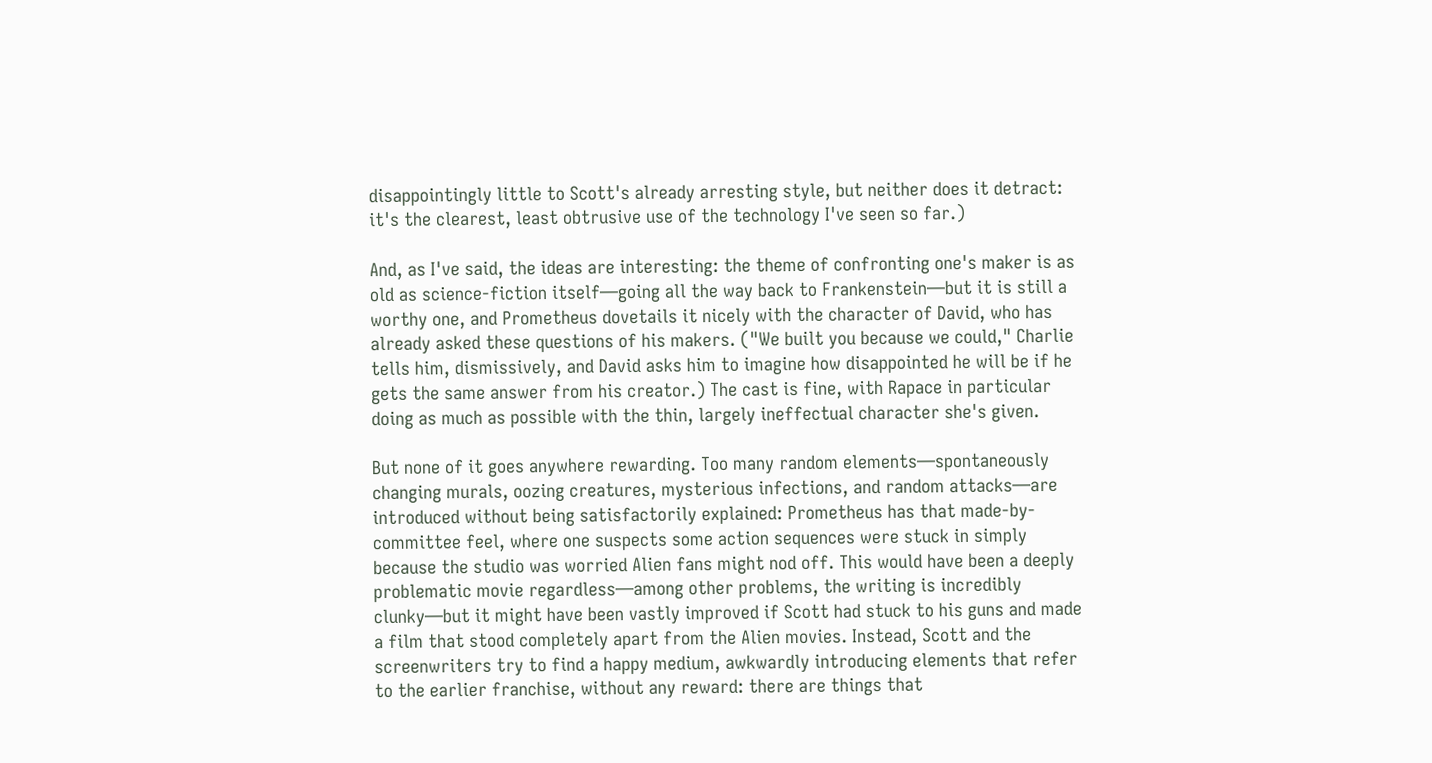disappointingly little to Scott's already arresting style, but neither does it detract: it's the clearest, least obtrusive use of the technology I've seen so far.)

And, as I've said, the ideas are interesting: the theme of confronting one's maker is as old as science-fiction itself—going all the way back to Frankenstein—but it is still a worthy one, and Prometheus dovetails it nicely with the character of David, who has already asked these questions of his makers. ("We built you because we could," Charlie tells him, dismissively, and David asks him to imagine how disappointed he will be if he gets the same answer from his creator.) The cast is fine, with Rapace in particular doing as much as possible with the thin, largely ineffectual character she's given.

But none of it goes anywhere rewarding. Too many random elements—spontaneously changing murals, oozing creatures, mysterious infections, and random attacks—are introduced without being satisfactorily explained: Prometheus has that made-by-committee feel, where one suspects some action sequences were stuck in simply because the studio was worried Alien fans might nod off. This would have been a deeply problematic movie regardless—among other problems, the writing is incredibly clunky—but it might have been vastly improved if Scott had stuck to his guns and made a film that stood completely apart from the Alien movies. Instead, Scott and the screenwriters try to find a happy medium, awkwardly introducing elements that refer to the earlier franchise, without any reward: there are things that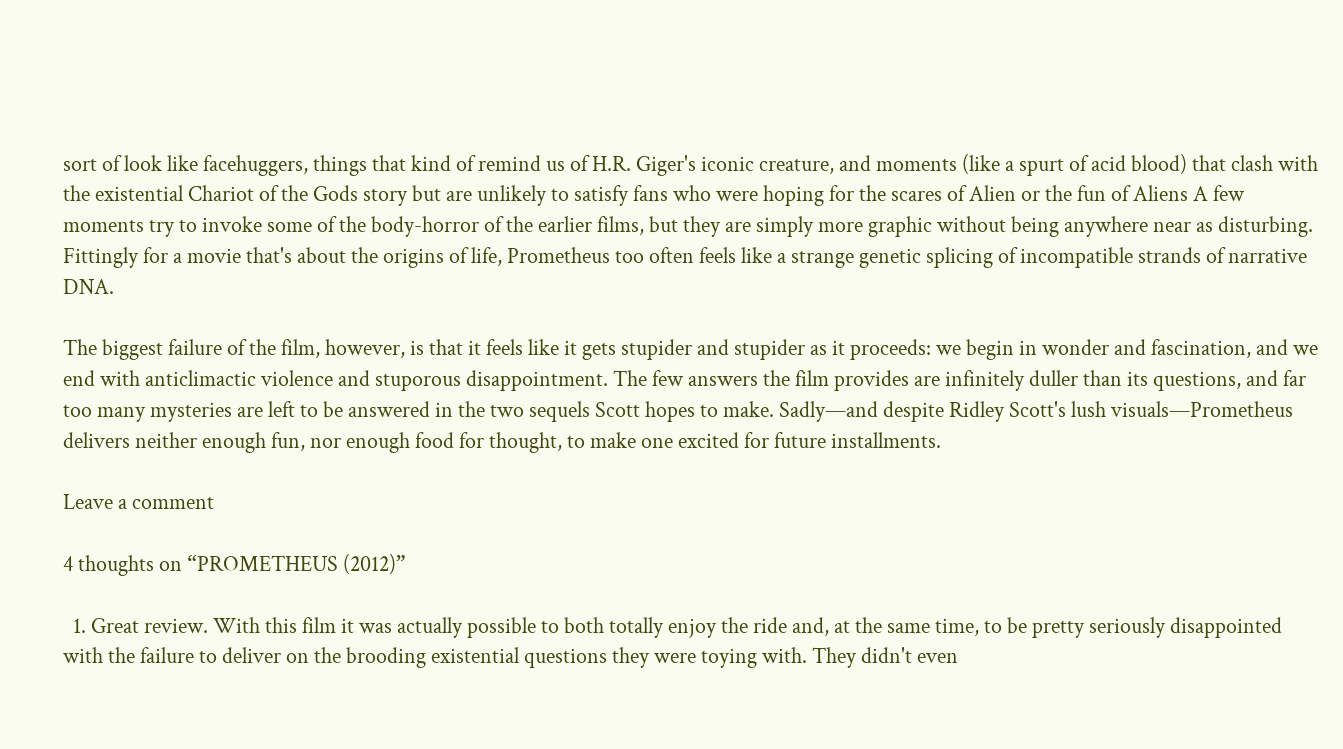sort of look like facehuggers, things that kind of remind us of H.R. Giger's iconic creature, and moments (like a spurt of acid blood) that clash with the existential Chariot of the Gods story but are unlikely to satisfy fans who were hoping for the scares of Alien or the fun of Aliens A few moments try to invoke some of the body-horror of the earlier films, but they are simply more graphic without being anywhere near as disturbing. Fittingly for a movie that's about the origins of life, Prometheus too often feels like a strange genetic splicing of incompatible strands of narrative DNA.

The biggest failure of the film, however, is that it feels like it gets stupider and stupider as it proceeds: we begin in wonder and fascination, and we end with anticlimactic violence and stuporous disappointment. The few answers the film provides are infinitely duller than its questions, and far too many mysteries are left to be answered in the two sequels Scott hopes to make. Sadly—and despite Ridley Scott's lush visuals—Prometheus delivers neither enough fun, nor enough food for thought, to make one excited for future installments.

Leave a comment

4 thoughts on “PROMETHEUS (2012)”

  1. Great review. With this film it was actually possible to both totally enjoy the ride and, at the same time, to be pretty seriously disappointed with the failure to deliver on the brooding existential questions they were toying with. They didn't even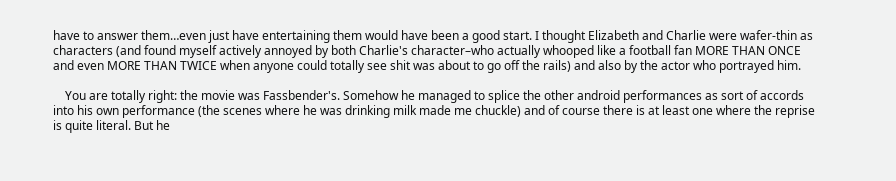have to answer them…even just have entertaining them would have been a good start. I thought Elizabeth and Charlie were wafer-thin as characters (and found myself actively annoyed by both Charlie's character–who actually whooped like a football fan MORE THAN ONCE and even MORE THAN TWICE when anyone could totally see shit was about to go off the rails) and also by the actor who portrayed him.

    You are totally right: the movie was Fassbender's. Somehow he managed to splice the other android performances as sort of accords into his own performance (the scenes where he was drinking milk made me chuckle) and of course there is at least one where the reprise is quite literal. But he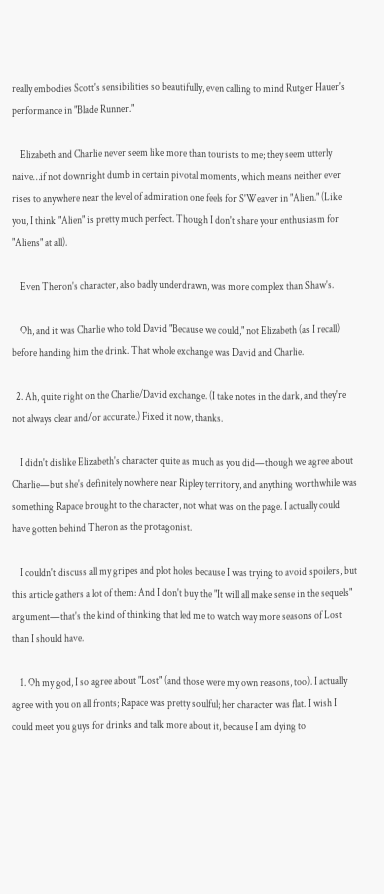really embodies Scott's sensibilities so beautifully, even calling to mind Rutger Hauer's performance in "Blade Runner."

    Elizabeth and Charlie never seem like more than tourists to me; they seem utterly naive…if not downright dumb in certain pivotal moments, which means neither ever rises to anywhere near the level of admiration one feels for S'Weaver in "Alien." (Like you, I think "Alien" is pretty much perfect. Though I don't share your enthusiasm for "Aliens" at all).

    Even Theron's character, also badly underdrawn, was more complex than Shaw's.

    Oh, and it was Charlie who told David "Because we could," not Elizabeth (as I recall) before handing him the drink. That whole exchange was David and Charlie.

  2. Ah, quite right on the Charlie/David exchange. (I take notes in the dark, and they're not always clear and/or accurate.) Fixed it now, thanks.

    I didn't dislike Elizabeth's character quite as much as you did—though we agree about Charlie—but she's definitely nowhere near Ripley territory, and anything worthwhile was something Rapace brought to the character, not what was on the page. I actually could have gotten behind Theron as the protagonist.

    I couldn't discuss all my gripes and plot holes because I was trying to avoid spoilers, but this article gathers a lot of them: And I don't buy the "It will all make sense in the sequels" argument—that's the kind of thinking that led me to watch way more seasons of Lost than I should have.

    1. Oh my god, I so agree about "Lost" (and those were my own reasons, too). I actually agree with you on all fronts; Rapace was pretty soulful; her character was flat. I wish I could meet you guys for drinks and talk more about it, because I am dying to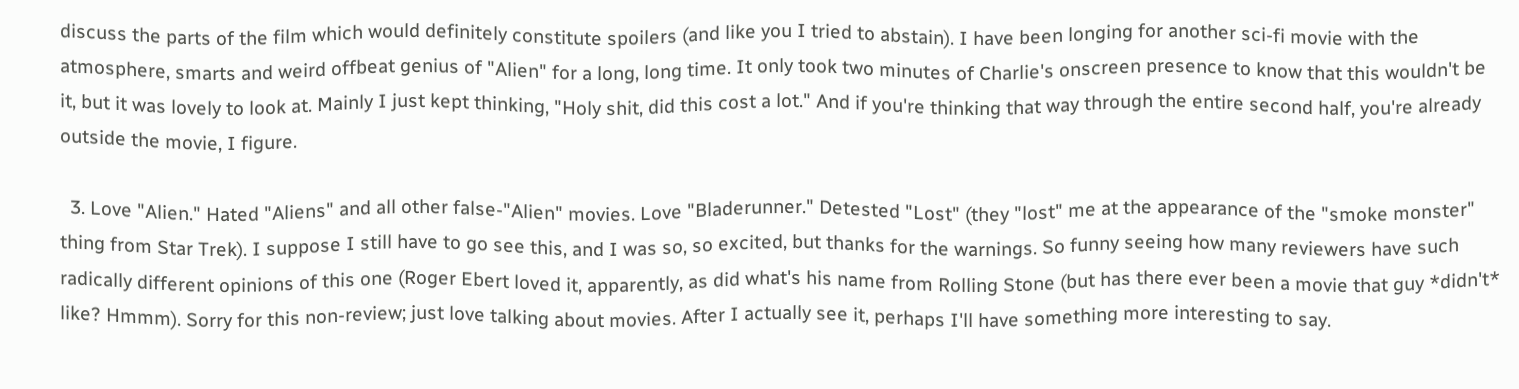discuss the parts of the film which would definitely constitute spoilers (and like you I tried to abstain). I have been longing for another sci-fi movie with the atmosphere, smarts and weird offbeat genius of "Alien" for a long, long time. It only took two minutes of Charlie's onscreen presence to know that this wouldn't be it, but it was lovely to look at. Mainly I just kept thinking, "Holy shit, did this cost a lot." And if you're thinking that way through the entire second half, you're already outside the movie, I figure.

  3. Love "Alien." Hated "Aliens" and all other false-"Alien" movies. Love "Bladerunner." Detested "Lost" (they "lost" me at the appearance of the "smoke monster" thing from Star Trek). I suppose I still have to go see this, and I was so, so excited, but thanks for the warnings. So funny seeing how many reviewers have such radically different opinions of this one (Roger Ebert loved it, apparently, as did what's his name from Rolling Stone (but has there ever been a movie that guy *didn't* like? Hmmm). Sorry for this non-review; just love talking about movies. After I actually see it, perhaps I'll have something more interesting to say.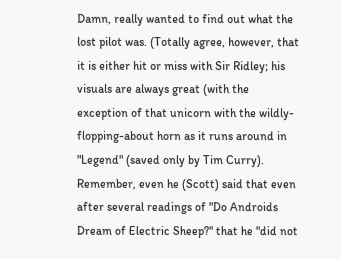Damn, really wanted to find out what the lost pilot was. (Totally agree, however, that it is either hit or miss with Sir Ridley; his visuals are always great (with the exception of that unicorn with the wildly-flopping-about horn as it runs around in "Legend" (saved only by Tim Curry). Remember, even he (Scott) said that even after several readings of "Do Androids Dream of Electric Sheep?" that he "did not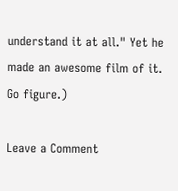understand it at all." Yet he made an awesome film of it. Go figure.)

Leave a Comment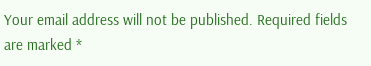Your email address will not be published. Required fields are marked *